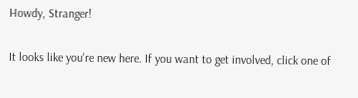Howdy, Stranger!

It looks like you're new here. If you want to get involved, click one of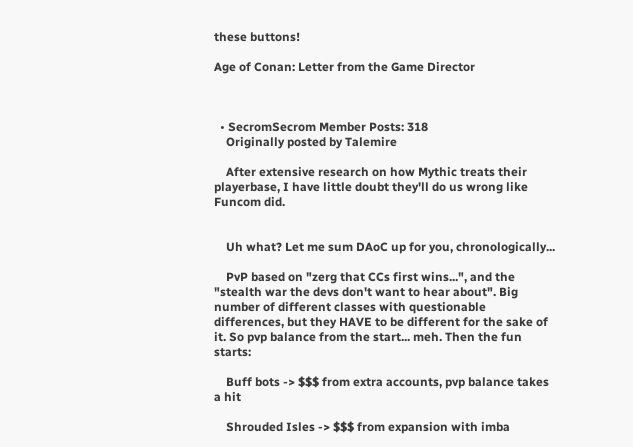these buttons!

Age of Conan: Letter from the Game Director



  • SecromSecrom Member Posts: 318
    Originally posted by Talemire

    After extensive research on how Mythic treats their playerbase, I have little doubt they'll do us wrong like Funcom did.


    Uh what? Let me sum DAoC up for you, chronologically...

    PvP based on "zerg that CCs first wins...", and the "stealth war the devs don't want to hear about". Big  number of different classes with questionable differences, but they HAVE to be different for the sake of it. So pvp balance from the start... meh. Then the fun starts:

    Buff bots -> $$$ from extra accounts, pvp balance takes a hit

    Shrouded Isles -> $$$ from expansion with imba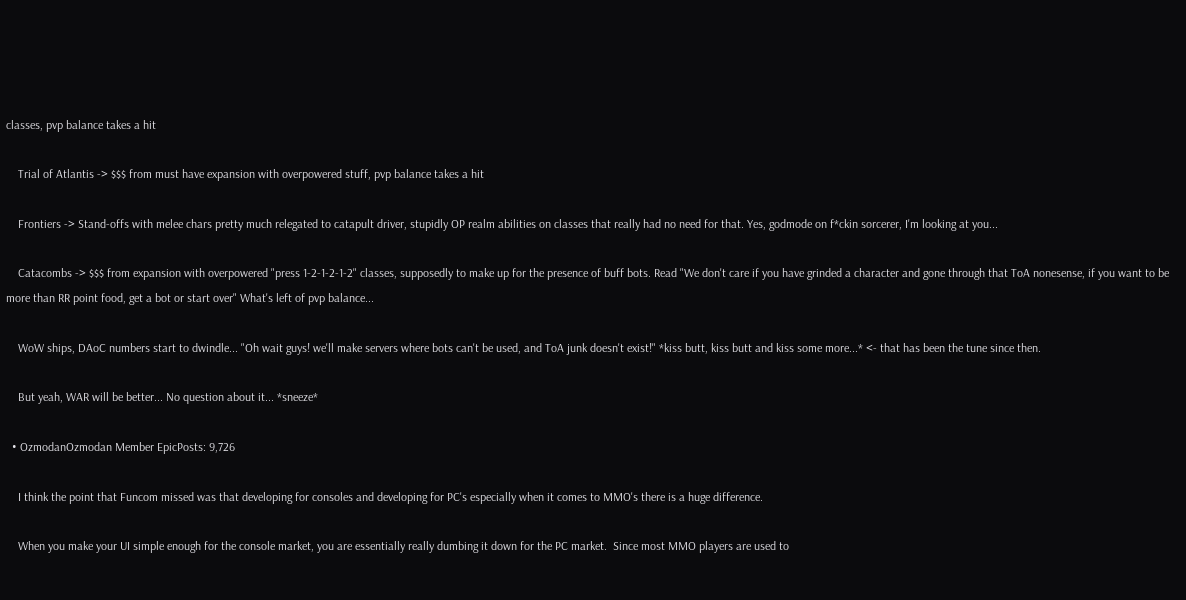classes, pvp balance takes a hit

    Trial of Atlantis -> $$$ from must have expansion with overpowered stuff, pvp balance takes a hit

    Frontiers -> Stand-offs with melee chars pretty much relegated to catapult driver, stupidly OP realm abilities on classes that really had no need for that. Yes, godmode on f*ckin sorcerer, I'm looking at you...

    Catacombs -> $$$ from expansion with overpowered "press 1-2-1-2-1-2" classes, supposedly to make up for the presence of buff bots. Read "We don't care if you have grinded a character and gone through that ToA nonesense, if you want to be more than RR point food, get a bot or start over" What's left of pvp balance...

    WoW ships, DAoC numbers start to dwindle... "Oh wait guys! we'll make servers where bots can't be used, and ToA junk doesn't exist!" *kiss butt, kiss butt and kiss some more...* <- that has been the tune since then.

    But yeah, WAR will be better... No question about it... *sneeze*

  • OzmodanOzmodan Member EpicPosts: 9,726

    I think the point that Funcom missed was that developing for consoles and developing for PC's especially when it comes to MMO's there is a huge difference.

    When you make your UI simple enough for the console market, you are essentially really dumbing it down for the PC market.  Since most MMO players are used to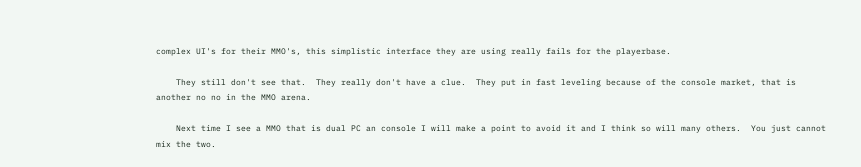complex UI's for their MMO's, this simplistic interface they are using really fails for the playerbase.

    They still don't see that.  They really don't have a clue.  They put in fast leveling because of the console market, that is another no no in the MMO arena.

    Next time I see a MMO that is dual PC an console I will make a point to avoid it and I think so will many others.  You just cannot mix the two.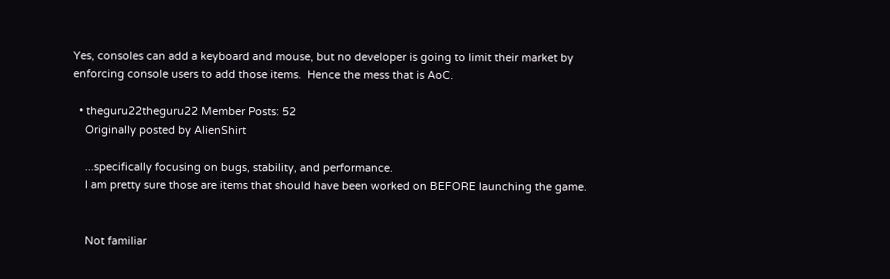Yes, consoles can add a keyboard and mouse, but no developer is going to limit their market by enforcing console users to add those items.  Hence the mess that is AoC.

  • theguru22theguru22 Member Posts: 52
    Originally posted by AlienShirt

    ...specifically focusing on bugs, stability, and performance.
    I am pretty sure those are items that should have been worked on BEFORE launching the game.


    Not familiar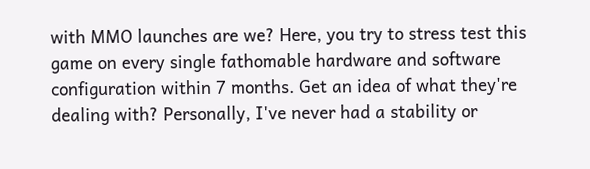with MMO launches are we? Here, you try to stress test this game on every single fathomable hardware and software configuration within 7 months. Get an idea of what they're dealing with? Personally, I've never had a stability or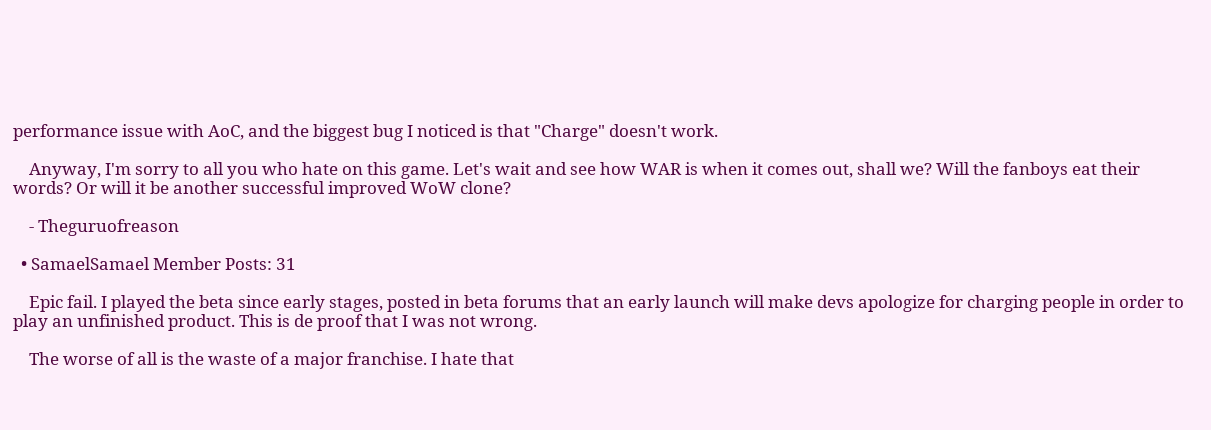performance issue with AoC, and the biggest bug I noticed is that "Charge" doesn't work.

    Anyway, I'm sorry to all you who hate on this game. Let's wait and see how WAR is when it comes out, shall we? Will the fanboys eat their words? Or will it be another successful improved WoW clone?

    - Theguruofreason

  • SamaelSamael Member Posts: 31

    Epic fail. I played the beta since early stages, posted in beta forums that an early launch will make devs apologize for charging people in order to play an unfinished product. This is de proof that I was not wrong.

    The worse of all is the waste of a major franchise. I hate that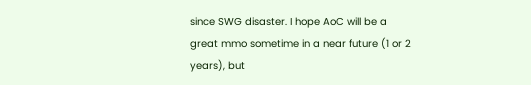since SWG disaster. I hope AoC will be a great mmo sometime in a near future (1 or 2 years), but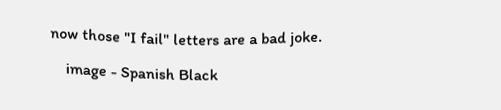now those "I fail" letters are a bad joke.

    image - Spanish Black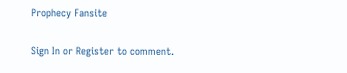Prophecy Fansite

Sign In or Register to comment.